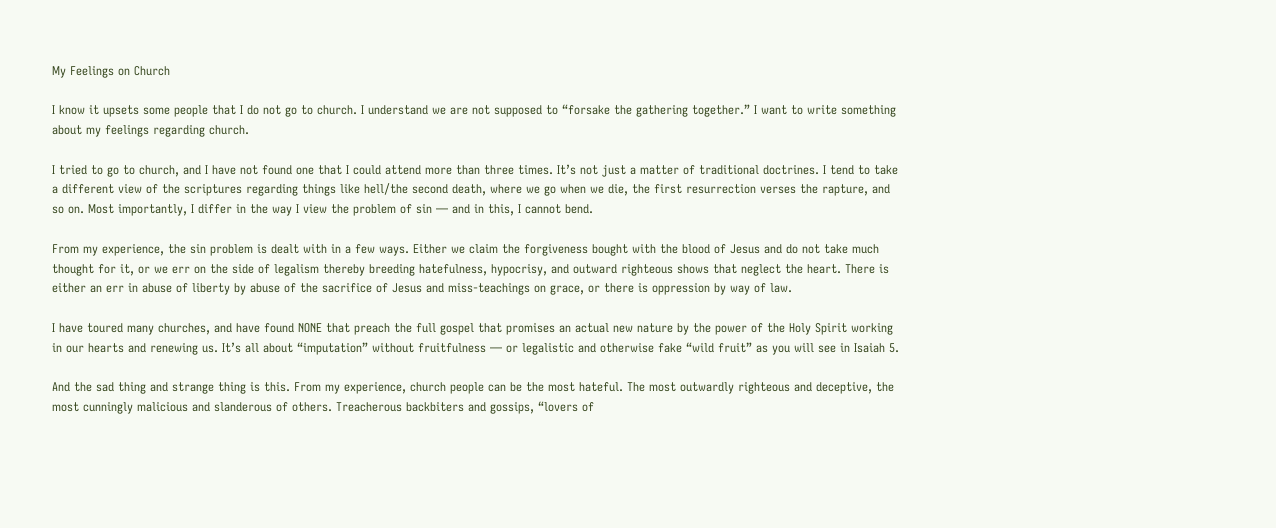My Feelings on Church

I know it upsets some people that I do not go to church. I understand we are not supposed to “forsake the gathering together.” I want to write something about my feelings regarding church.

I tried to go to church, and I have not found one that I could attend more than three times. It’s not just a matter of traditional doctrines. I tend to take a different view of the scriptures regarding things like hell/the second death, where we go when we die, the first resurrection verses the rapture, and so on. Most importantly, I differ in the way I view the problem of sin — and in this, I cannot bend.

From my experience, the sin problem is dealt with in a few ways. Either we claim the forgiveness bought with the blood of Jesus and do not take much thought for it, or we err on the side of legalism thereby breeding hatefulness, hypocrisy, and outward righteous shows that neglect the heart. There is either an err in abuse of liberty by abuse of the sacrifice of Jesus and miss-teachings on grace, or there is oppression by way of law.

I have toured many churches, and have found NONE that preach the full gospel that promises an actual new nature by the power of the Holy Spirit working in our hearts and renewing us. It’s all about “imputation” without fruitfulness — or legalistic and otherwise fake “wild fruit” as you will see in Isaiah 5.

And the sad thing and strange thing is this. From my experience, church people can be the most hateful. The most outwardly righteous and deceptive, the most cunningly malicious and slanderous of others. Treacherous backbiters and gossips, “lovers of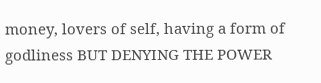money, lovers of self, having a form of godliness BUT DENYING THE POWER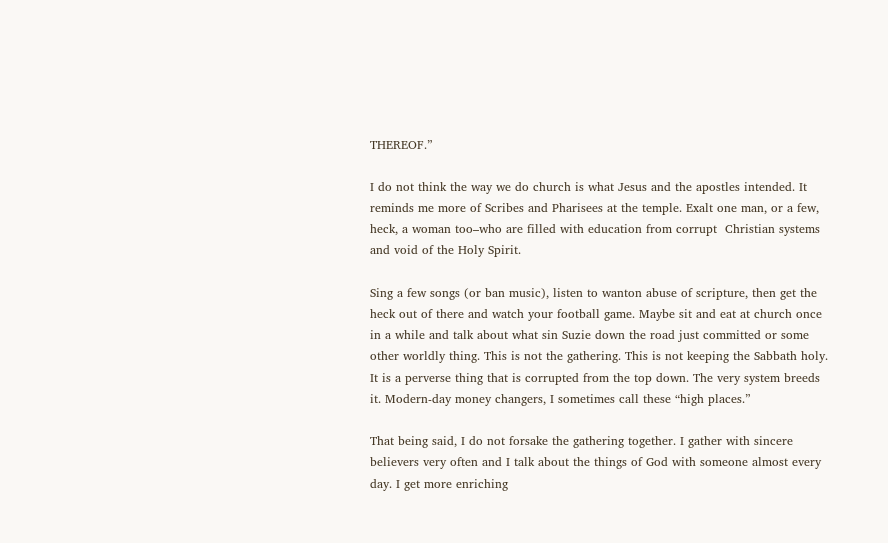THEREOF.”

I do not think the way we do church is what Jesus and the apostles intended. It reminds me more of Scribes and Pharisees at the temple. Exalt one man, or a few, heck, a woman too–who are filled with education from corrupt  Christian systems and void of the Holy Spirit.

Sing a few songs (or ban music), listen to wanton abuse of scripture, then get the heck out of there and watch your football game. Maybe sit and eat at church once in a while and talk about what sin Suzie down the road just committed or some other worldly thing. This is not the gathering. This is not keeping the Sabbath holy. It is a perverse thing that is corrupted from the top down. The very system breeds it. Modern-day money changers, I sometimes call these “high places.”

That being said, I do not forsake the gathering together. I gather with sincere believers very often and I talk about the things of God with someone almost every day. I get more enriching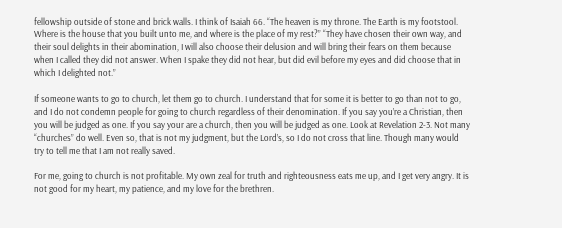fellowship outside of stone and brick walls. I think of Isaiah 66. “The heaven is my throne. The Earth is my footstool. Where is the house that you built unto me, and where is the place of my rest?” “They have chosen their own way, and their soul delights in their abomination, I will also choose their delusion and will bring their fears on them because when I called they did not answer. When I spake they did not hear, but did evil before my eyes and did choose that in which I delighted not.”

If someone wants to go to church, let them go to church. I understand that for some it is better to go than not to go, and I do not condemn people for going to church regardless of their denomination. If you say you’re a Christian, then you will be judged as one. If you say your are a church, then you will be judged as one. Look at Revelation 2-3. Not many “churches” do well. Even so, that is not my judgment, but the Lord’s, so I do not cross that line. Though many would try to tell me that I am not really saved.

For me, going to church is not profitable. My own zeal for truth and righteousness eats me up, and I get very angry. It is not good for my heart, my patience, and my love for the brethren.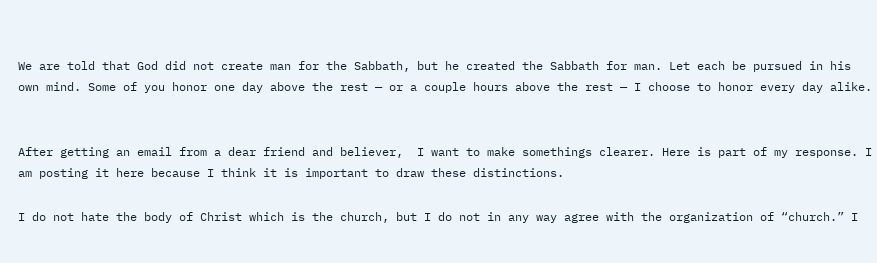We are told that God did not create man for the Sabbath, but he created the Sabbath for man. Let each be pursued in his own mind. Some of you honor one day above the rest — or a couple hours above the rest — I choose to honor every day alike.


After getting an email from a dear friend and believer,  I want to make somethings clearer. Here is part of my response. I am posting it here because I think it is important to draw these distinctions.

I do not hate the body of Christ which is the church, but I do not in any way agree with the organization of “church.” I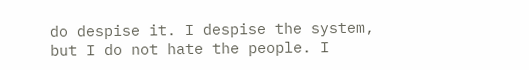do despise it. I despise the system, but I do not hate the people. I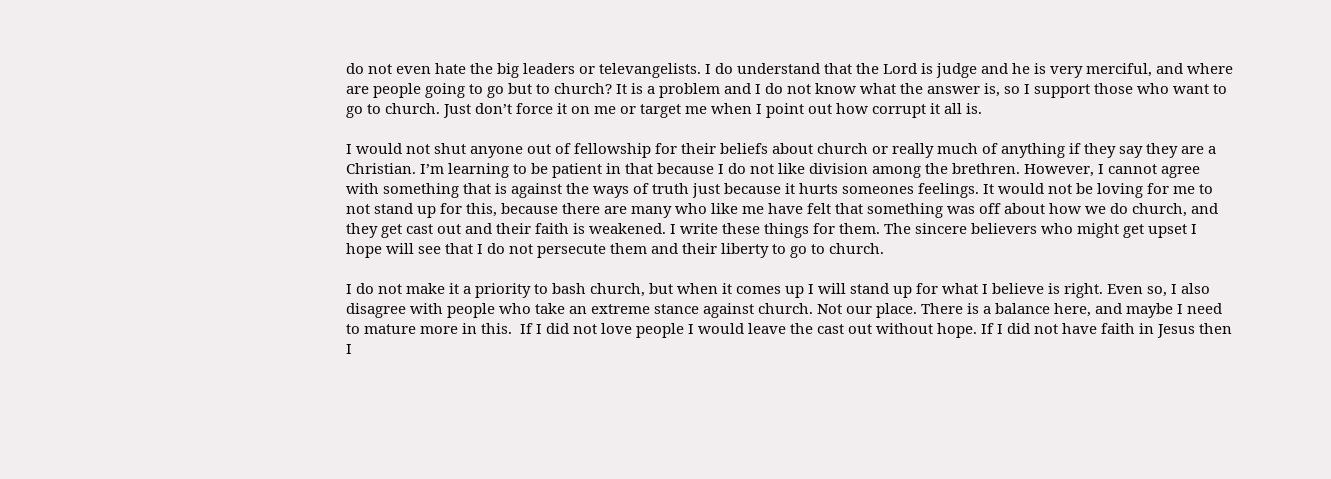do not even hate the big leaders or televangelists. I do understand that the Lord is judge and he is very merciful, and where are people going to go but to church? It is a problem and I do not know what the answer is, so I support those who want to go to church. Just don’t force it on me or target me when I point out how corrupt it all is.

I would not shut anyone out of fellowship for their beliefs about church or really much of anything if they say they are a Christian. I’m learning to be patient in that because I do not like division among the brethren. However, I cannot agree with something that is against the ways of truth just because it hurts someones feelings. It would not be loving for me to not stand up for this, because there are many who like me have felt that something was off about how we do church, and they get cast out and their faith is weakened. I write these things for them. The sincere believers who might get upset I hope will see that I do not persecute them and their liberty to go to church.

I do not make it a priority to bash church, but when it comes up I will stand up for what I believe is right. Even so, I also disagree with people who take an extreme stance against church. Not our place. There is a balance here, and maybe I need to mature more in this.  If I did not love people I would leave the cast out without hope. If I did not have faith in Jesus then I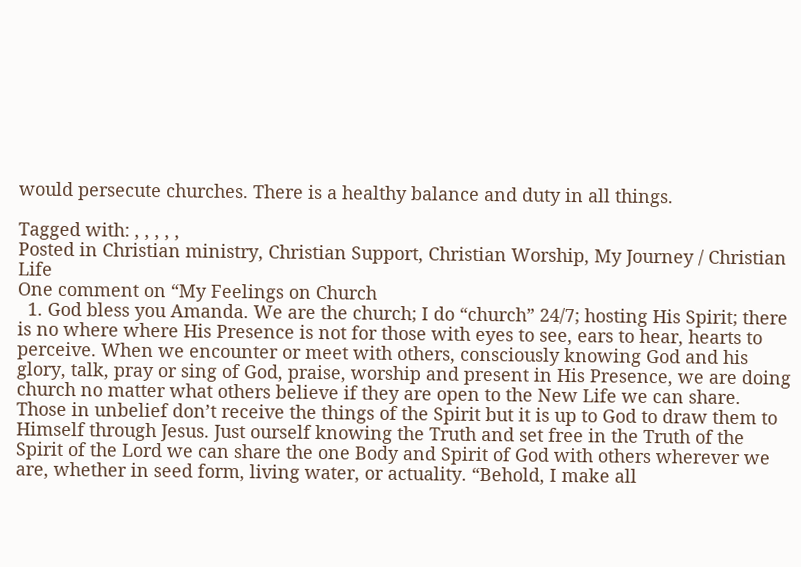would persecute churches. There is a healthy balance and duty in all things.

Tagged with: , , , , ,
Posted in Christian ministry, Christian Support, Christian Worship, My Journey / Christian Life
One comment on “My Feelings on Church
  1. God bless you Amanda. We are the church; I do “church” 24/7; hosting His Spirit; there is no where where His Presence is not for those with eyes to see, ears to hear, hearts to perceive. When we encounter or meet with others, consciously knowing God and his glory, talk, pray or sing of God, praise, worship and present in His Presence, we are doing church no matter what others believe if they are open to the New Life we can share. Those in unbelief don’t receive the things of the Spirit but it is up to God to draw them to Himself through Jesus. Just ourself knowing the Truth and set free in the Truth of the Spirit of the Lord we can share the one Body and Spirit of God with others wherever we are, whether in seed form, living water, or actuality. “Behold, I make all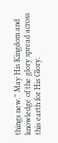things new.” May His Kingdom and knowledge of the glory spread across this earth for His Glory.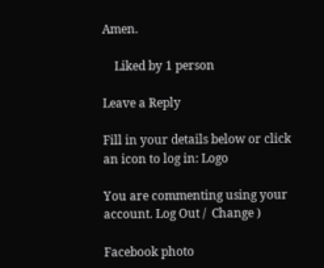Amen.

    Liked by 1 person

Leave a Reply

Fill in your details below or click an icon to log in: Logo

You are commenting using your account. Log Out /  Change )

Facebook photo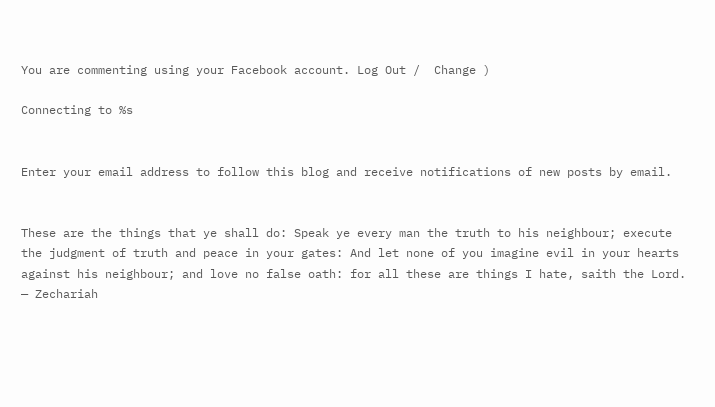You are commenting using your Facebook account. Log Out /  Change )

Connecting to %s


Enter your email address to follow this blog and receive notifications of new posts by email.


These are the things that ye shall do: Speak ye every man the truth to his neighbour; execute the judgment of truth and peace in your gates: And let none of you imagine evil in your hearts against his neighbour; and love no false oath: for all these are things I hate, saith the Lord.  — Zechariah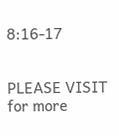8:16-17


PLEASE VISIT for more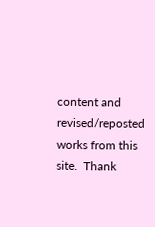content and revised/reposted works from this site.  Thank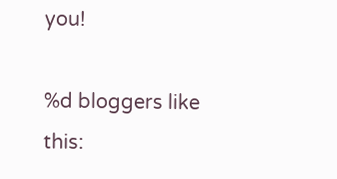you!

%d bloggers like this: